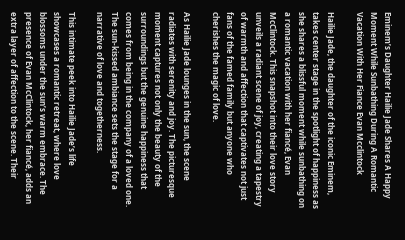Eminem’s Daughter Hailie Jade Shares A Happy Moment While Sunbathing During A Romantic Vacation With Her Fiance Evan Mcclintock

Hailie Jade, the daughter of the iconic Eminem, takes center stage in the spotlight of happiness as she shares a blissful moment while sunbathing on a romantic vacation with her fiancé, Evan McClintock. This snapshot into their love story unveils a radiant scene of joy, creating a tapestry of warmth and affection that captivates not just fans of the famed family but anyone who cherishes the magic of love.

As Hailie Jade lounges in the sun, the scene radiates with serenity and joy. The picturesque moment captures not only the beauty of the surroundings but the genuine happiness that comes from being in the company of a loved one. The sun-kissed ambiance sets the stage for a narrative of love and togetherness.

This intimate peek into Hailie Jade’s life showcases a romantic retreat, where love blossoms under the sun’s warm embrace. The presence of Evan McClintock, her fiancé, adds an extra layer of affection to the scene. Their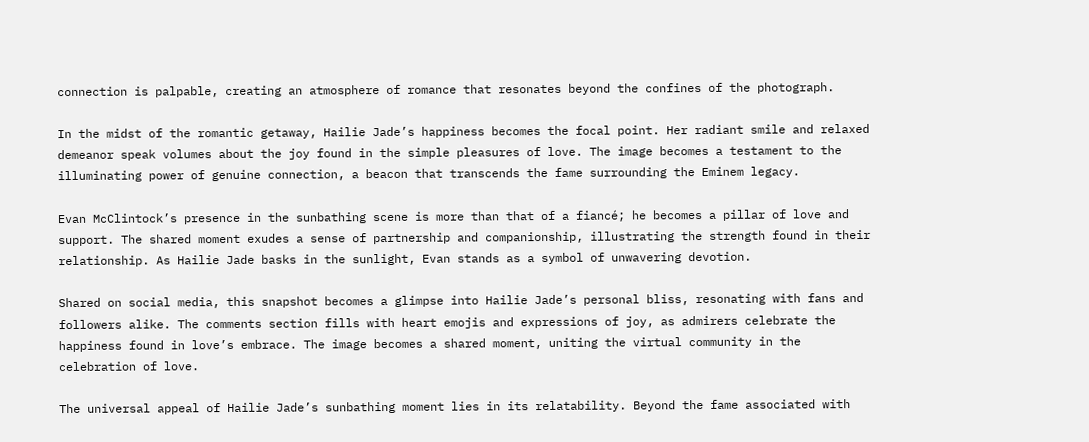connection is palpable, creating an atmosphere of romance that resonates beyond the confines of the photograph.

In the midst of the romantic getaway, Hailie Jade’s happiness becomes the focal point. Her radiant smile and relaxed demeanor speak volumes about the joy found in the simple pleasures of love. The image becomes a testament to the illuminating power of genuine connection, a beacon that transcends the fame surrounding the Eminem legacy.

Evan McClintock’s presence in the sunbathing scene is more than that of a fiancé; he becomes a pillar of love and support. The shared moment exudes a sense of partnership and companionship, illustrating the strength found in their relationship. As Hailie Jade basks in the sunlight, Evan stands as a symbol of unwavering devotion.

Shared on social media, this snapshot becomes a glimpse into Hailie Jade’s personal bliss, resonating with fans and followers alike. The comments section fills with heart emojis and expressions of joy, as admirers celebrate the happiness found in love’s embrace. The image becomes a shared moment, uniting the virtual community in the celebration of love.

The universal appeal of Hailie Jade’s sunbathing moment lies in its relatability. Beyond the fame associated with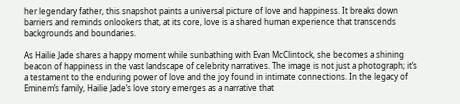her legendary father, this snapshot paints a universal picture of love and happiness. It breaks down barriers and reminds onlookers that, at its core, love is a shared human experience that transcends backgrounds and boundaries.

As Hailie Jade shares a happy moment while sunbathing with Evan McClintock, she becomes a shining beacon of happiness in the vast landscape of celebrity narratives. The image is not just a photograph; it’s a testament to the enduring power of love and the joy found in intimate connections. In the legacy of Eminem’s family, Hailie Jade’s love story emerges as a narrative that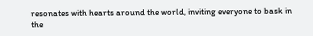resonates with hearts around the world, inviting everyone to bask in the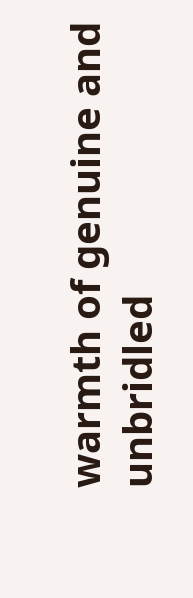warmth of genuine and unbridled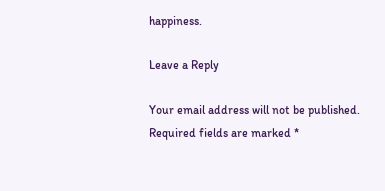happiness.

Leave a Reply

Your email address will not be published. Required fields are marked *